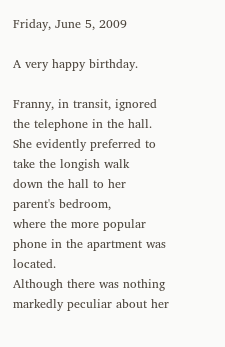Friday, June 5, 2009

A very happy birthday.

Franny, in transit, ignored the telephone in the hall.
She evidently preferred to take the longish walk
down the hall to her parent's bedroom,
where the more popular phone in the apartment was located.
Although there was nothing markedly peculiar about her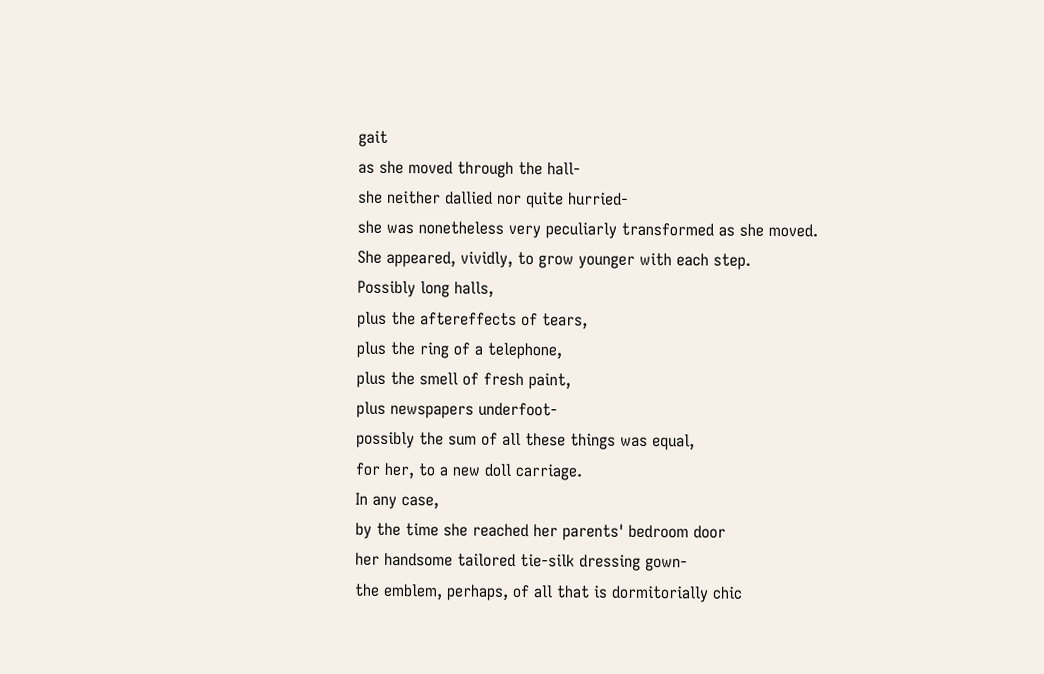gait
as she moved through the hall-
she neither dallied nor quite hurried-
she was nonetheless very peculiarly transformed as she moved.
She appeared, vividly, to grow younger with each step.
Possibly long halls,
plus the aftereffects of tears,
plus the ring of a telephone,
plus the smell of fresh paint,
plus newspapers underfoot-
possibly the sum of all these things was equal,
for her, to a new doll carriage.
In any case,
by the time she reached her parents' bedroom door
her handsome tailored tie-silk dressing gown-
the emblem, perhaps, of all that is dormitorially chic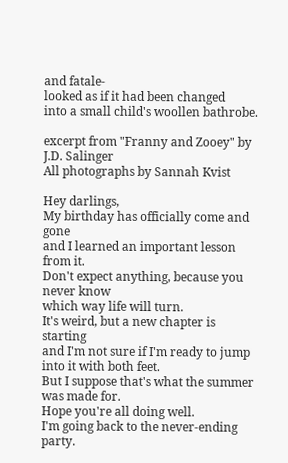and fatale-
looked as if it had been changed
into a small child's woollen bathrobe.

excerpt from "Franny and Zooey" by J.D. Salinger
All photographs by Sannah Kvist

Hey darlings,
My birthday has officially come and gone
and I learned an important lesson from it.
Don't expect anything, because you never know
which way life will turn.
It's weird, but a new chapter is starting
and I'm not sure if I'm ready to jump into it with both feet.
But I suppose that's what the summer was made for.
Hope you're all doing well.
I'm going back to the never-ending party.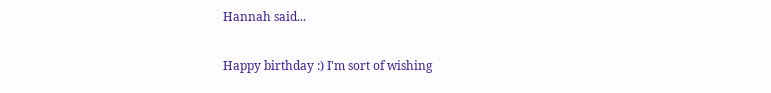Hannah said...

Happy birthday :) I'm sort of wishing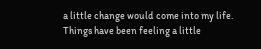a little change would come into my life. Things have been feeling a little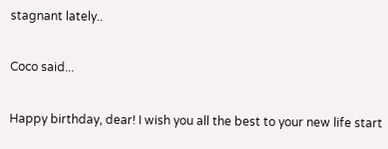stagnant lately..

Coco said...

Happy birthday, dear! I wish you all the best to your new life start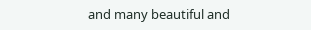and many beautiful and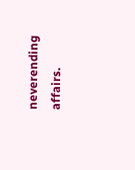neverending affairs.